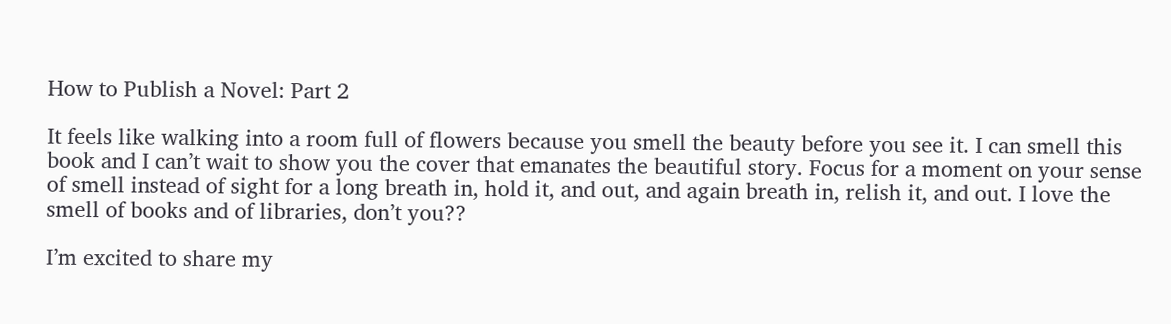How to Publish a Novel: Part 2

It feels like walking into a room full of flowers because you smell the beauty before you see it. I can smell this book and I can’t wait to show you the cover that emanates the beautiful story. Focus for a moment on your sense of smell instead of sight for a long breath in, hold it, and out, and again breath in, relish it, and out. I love the smell of books and of libraries, don’t you??

I’m excited to share my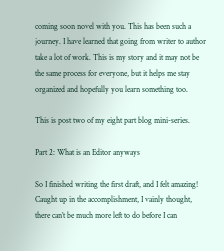coming soon novel with you. This has been such a journey. I have learned that going from writer to author take a lot of work. This is my story and it may not be the same process for everyone, but it helps me stay organized and hopefully you learn something too.

This is post two of my eight part blog mini-series.

Part 2: What is an Editor anyways

So I finished writing the first draft, and I felt amazing! Caught up in the accomplishment, I vainly thought, there can’t be much more left to do before I can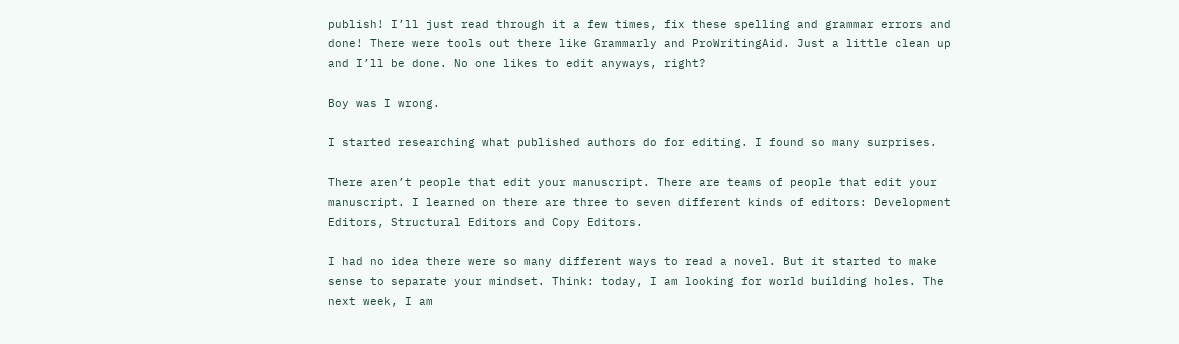publish! I’ll just read through it a few times, fix these spelling and grammar errors and done! There were tools out there like Grammarly and ProWritingAid. Just a little clean up and I’ll be done. No one likes to edit anyways, right?

Boy was I wrong.

I started researching what published authors do for editing. I found so many surprises.

There aren’t people that edit your manuscript. There are teams of people that edit your manuscript. I learned on there are three to seven different kinds of editors: Development Editors, Structural Editors and Copy Editors.

I had no idea there were so many different ways to read a novel. But it started to make sense to separate your mindset. Think: today, I am looking for world building holes. The next week, I am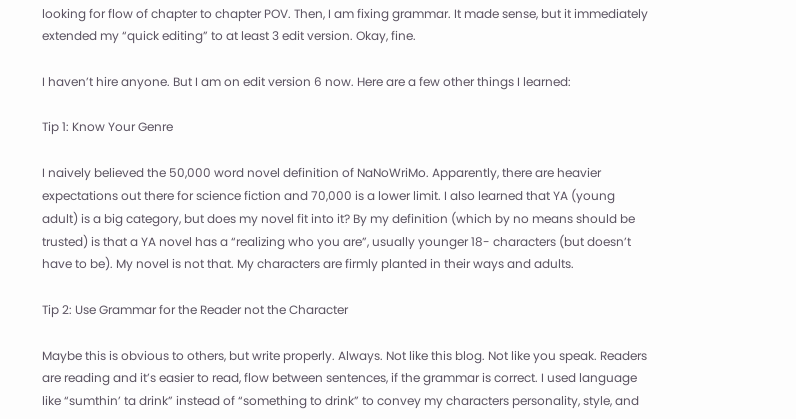looking for flow of chapter to chapter POV. Then, I am fixing grammar. It made sense, but it immediately extended my “quick editing” to at least 3 edit version. Okay, fine.

I haven’t hire anyone. But I am on edit version 6 now. Here are a few other things I learned:

Tip 1: Know Your Genre

I naively believed the 50,000 word novel definition of NaNoWriMo. Apparently, there are heavier expectations out there for science fiction and 70,000 is a lower limit. I also learned that YA (young adult) is a big category, but does my novel fit into it? By my definition (which by no means should be trusted) is that a YA novel has a “realizing who you are”, usually younger 18- characters (but doesn’t have to be). My novel is not that. My characters are firmly planted in their ways and adults.

Tip 2: Use Grammar for the Reader not the Character

Maybe this is obvious to others, but write properly. Always. Not like this blog. Not like you speak. Readers are reading and it’s easier to read, flow between sentences, if the grammar is correct. I used language like “sumthin’ ta drink” instead of “something to drink” to convey my characters personality, style, and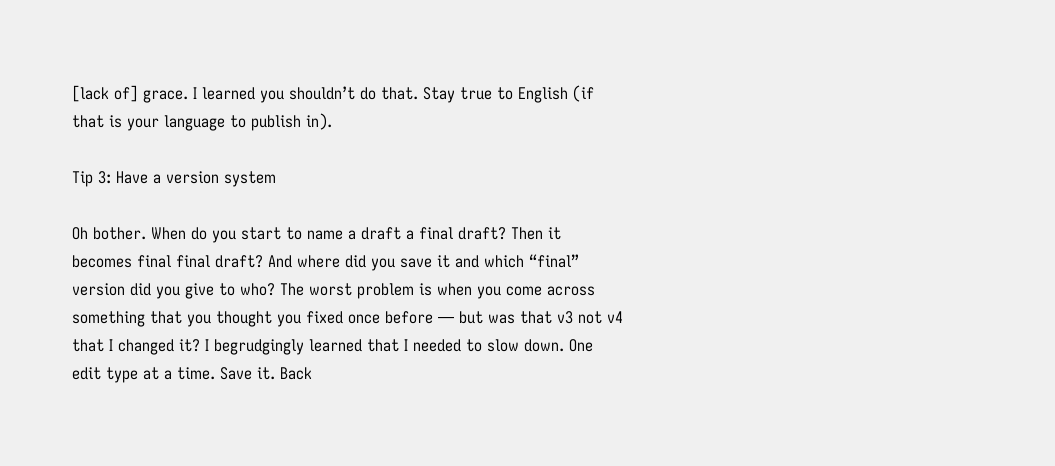[lack of] grace. I learned you shouldn’t do that. Stay true to English (if that is your language to publish in).

Tip 3: Have a version system

Oh bother. When do you start to name a draft a final draft? Then it becomes final final draft? And where did you save it and which “final” version did you give to who? The worst problem is when you come across something that you thought you fixed once before — but was that v3 not v4 that I changed it? I begrudgingly learned that I needed to slow down. One edit type at a time. Save it. Back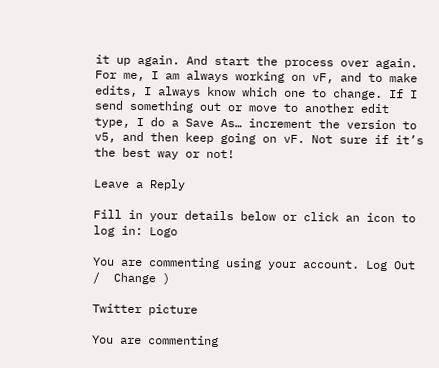it up again. And start the process over again. For me, I am always working on vF, and to make edits, I always know which one to change. If I send something out or move to another edit type, I do a Save As… increment the version to v5, and then keep going on vF. Not sure if it’s the best way or not!

Leave a Reply

Fill in your details below or click an icon to log in: Logo

You are commenting using your account. Log Out /  Change )

Twitter picture

You are commenting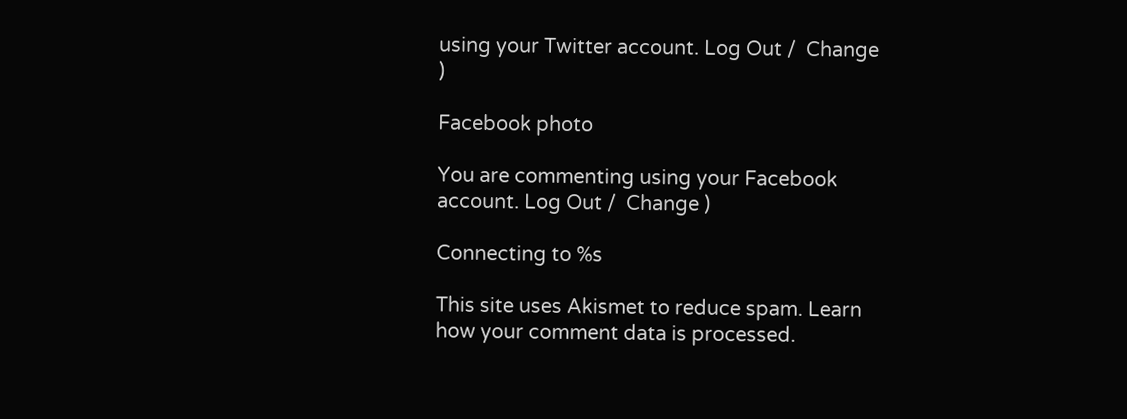using your Twitter account. Log Out /  Change )

Facebook photo

You are commenting using your Facebook account. Log Out /  Change )

Connecting to %s

This site uses Akismet to reduce spam. Learn how your comment data is processed.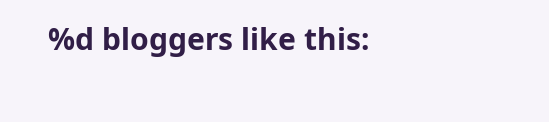%d bloggers like this: